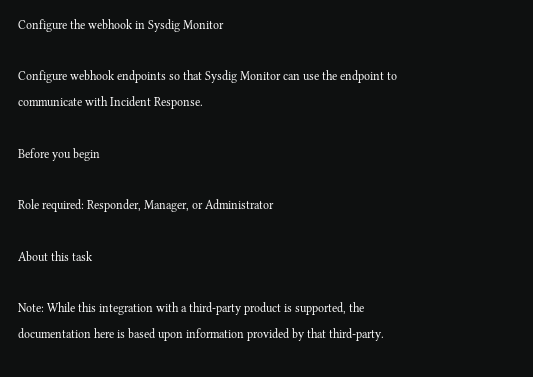Configure the webhook in Sysdig Monitor

Configure webhook endpoints so that Sysdig Monitor can use the endpoint to communicate with Incident Response.

Before you begin

Role required: Responder, Manager, or Administrator

About this task

Note: While this integration with a third-party product is supported, the documentation here is based upon information provided by that third-party.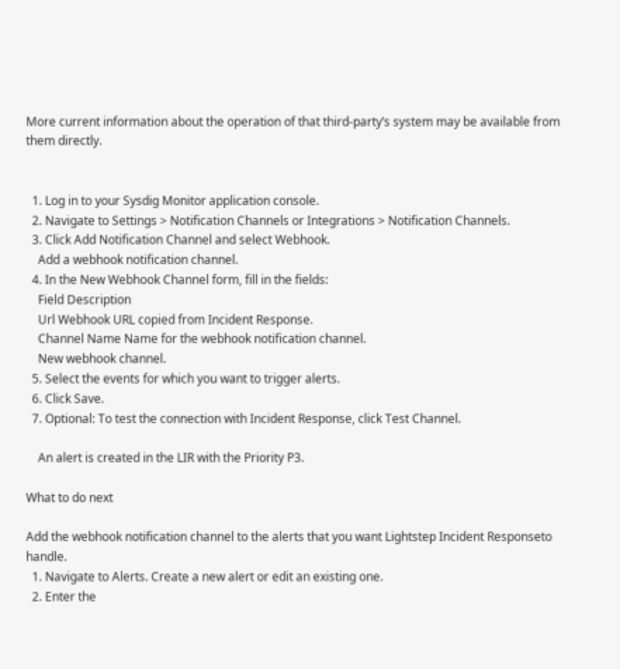More current information about the operation of that third-party’s system may be available from them directly.


  1. Log in to your Sysdig Monitor application console.
  2. Navigate to Settings > Notification Channels or Integrations > Notification Channels.
  3. Click Add Notification Channel and select Webhook.
    Add a webhook notification channel.
  4. In the New Webhook Channel form, fill in the fields:
    Field Description
    Url Webhook URL copied from Incident Response.
    Channel Name Name for the webhook notification channel.
    New webhook channel.
  5. Select the events for which you want to trigger alerts.
  6. Click Save.
  7. Optional: To test the connection with Incident Response, click Test Channel.

    An alert is created in the LIR with the Priority P3.

What to do next

Add the webhook notification channel to the alerts that you want Lightstep Incident Responseto handle.
  1. Navigate to Alerts. Create a new alert or edit an existing one.
  2. Enter the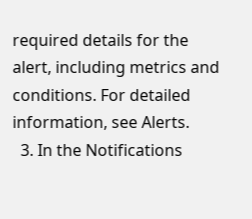required details for the alert, including metrics and conditions. For detailed information, see Alerts.
  3. In the Notifications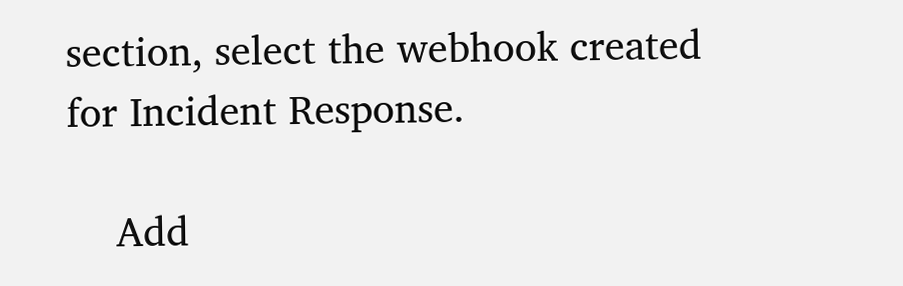section, select the webhook created for Incident Response.

    Add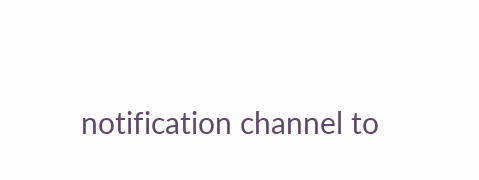notification channel to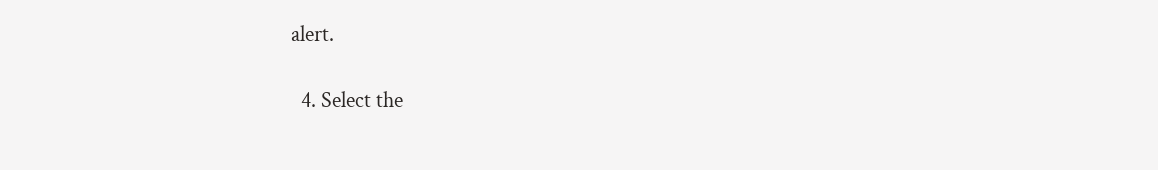alert.

  4. Select the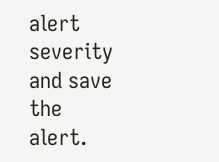alert severity and save the alert.